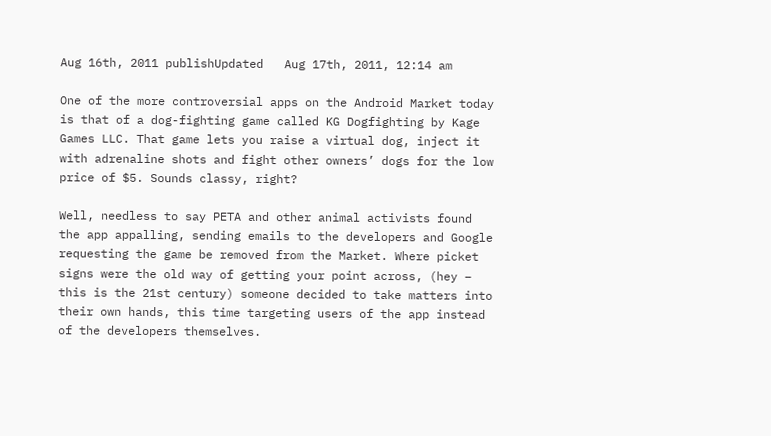Aug 16th, 2011 publishUpdated   Aug 17th, 2011, 12:14 am

One of the more controversial apps on the Android Market today is that of a dog-fighting game called KG Dogfighting by Kage Games LLC. That game lets you raise a virtual dog, inject it with adrenaline shots and fight other owners’ dogs for the low price of $5. Sounds classy, right?

Well, needless to say PETA and other animal activists found the app appalling, sending emails to the developers and Google requesting the game be removed from the Market. Where picket signs were the old way of getting your point across, (hey – this is the 21st century) someone decided to take matters into their own hands, this time targeting users of the app instead of the developers themselves.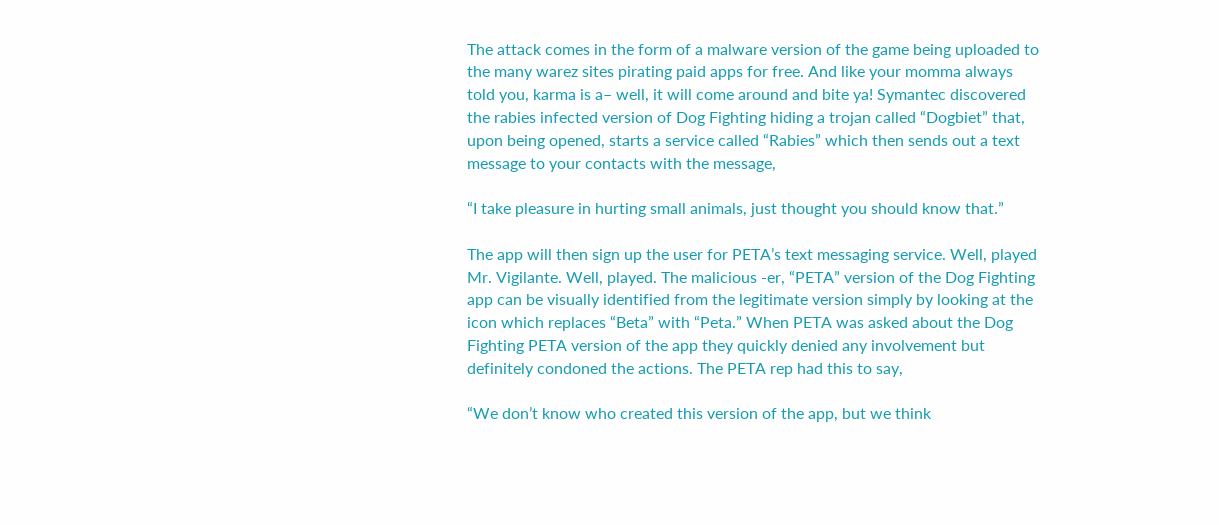The attack comes in the form of a malware version of the game being uploaded to the many warez sites pirating paid apps for free. And like your momma always told you, karma is a– well, it will come around and bite ya! Symantec discovered the rabies infected version of Dog Fighting hiding a trojan called “Dogbiet” that, upon being opened, starts a service called “Rabies” which then sends out a text message to your contacts with the message,

“I take pleasure in hurting small animals, just thought you should know that.”

The app will then sign up the user for PETA’s text messaging service. Well, played Mr. Vigilante. Well, played. The malicious -er, “PETA” version of the Dog Fighting app can be visually identified from the legitimate version simply by looking at the icon which replaces “Beta” with “Peta.” When PETA was asked about the Dog Fighting PETA version of the app they quickly denied any involvement but definitely condoned the actions. The PETA rep had this to say,

“We don’t know who created this version of the app, but we think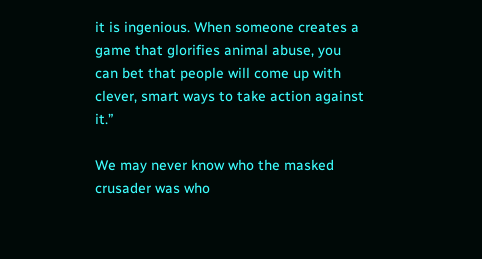it is ingenious. When someone creates a game that glorifies animal abuse, you can bet that people will come up with clever, smart ways to take action against it.”

We may never know who the masked crusader was who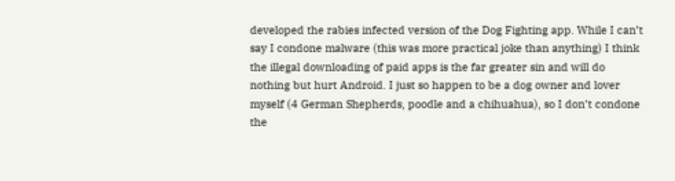developed the rabies infected version of the Dog Fighting app. While I can’t say I condone malware (this was more practical joke than anything) I think the illegal downloading of paid apps is the far greater sin and will do nothing but hurt Android. I just so happen to be a dog owner and lover myself (4 German Shepherds, poodle and a chihuahua), so I don’t condone the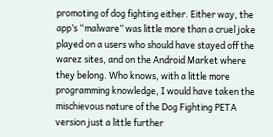promoting of dog fighting either. Either way, the app’s “malware” was little more than a cruel joke played on a users who should have stayed off the warez sites, and on the Android Market where they belong. Who knows, with a little more programming knowledge, I would have taken the mischievous nature of the Dog Fighting PETA version just a little further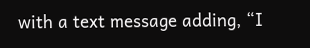with a text message adding, “I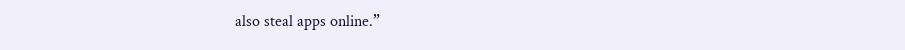also steal apps online.”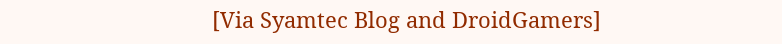[Via Syamtec Blog and DroidGamers]